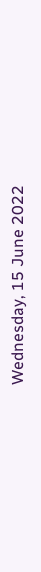Wednesday, 15 June 2022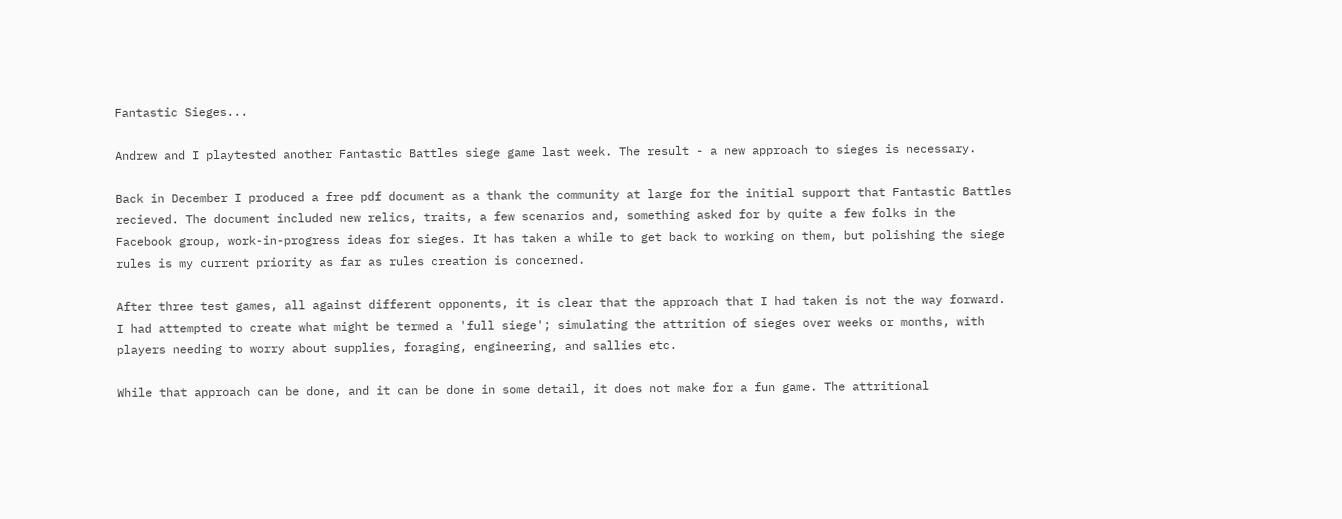Fantastic Sieges...

Andrew and I playtested another Fantastic Battles siege game last week. The result - a new approach to sieges is necessary.

Back in December I produced a free pdf document as a thank the community at large for the initial support that Fantastic Battles recieved. The document included new relics, traits, a few scenarios and, something asked for by quite a few folks in the Facebook group, work-in-progress ideas for sieges. It has taken a while to get back to working on them, but polishing the siege rules is my current priority as far as rules creation is concerned.

After three test games, all against different opponents, it is clear that the approach that I had taken is not the way forward. I had attempted to create what might be termed a 'full siege'; simulating the attrition of sieges over weeks or months, with players needing to worry about supplies, foraging, engineering, and sallies etc.

While that approach can be done, and it can be done in some detail, it does not make for a fun game. The attritional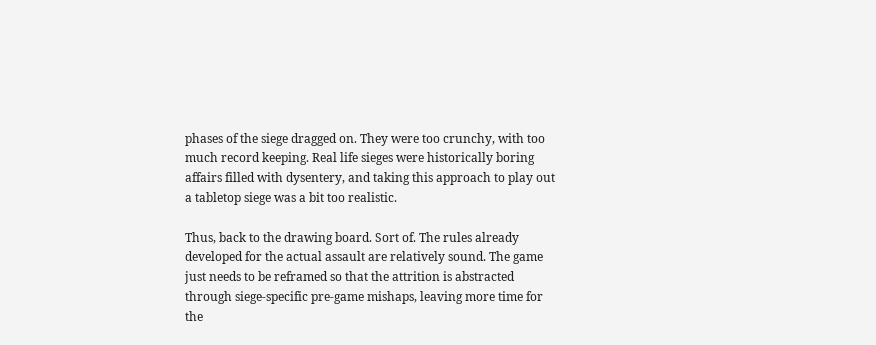phases of the siege dragged on. They were too crunchy, with too much record keeping. Real life sieges were historically boring affairs filled with dysentery, and taking this approach to play out a tabletop siege was a bit too realistic.

Thus, back to the drawing board. Sort of. The rules already developed for the actual assault are relatively sound. The game just needs to be reframed so that the attrition is abstracted through siege-specific pre-game mishaps, leaving more time for the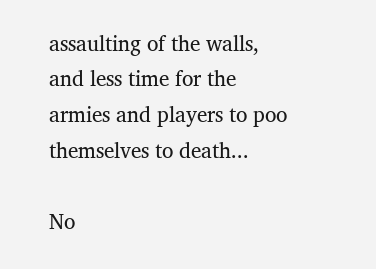assaulting of the walls, and less time for the armies and players to poo themselves to death...

No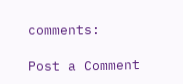comments:

Post a Comment